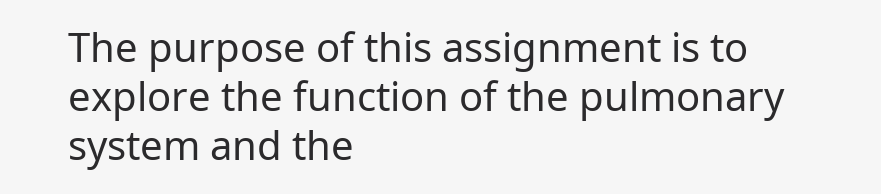The purpose of this assignment is to explore the function of the pulmonary system and the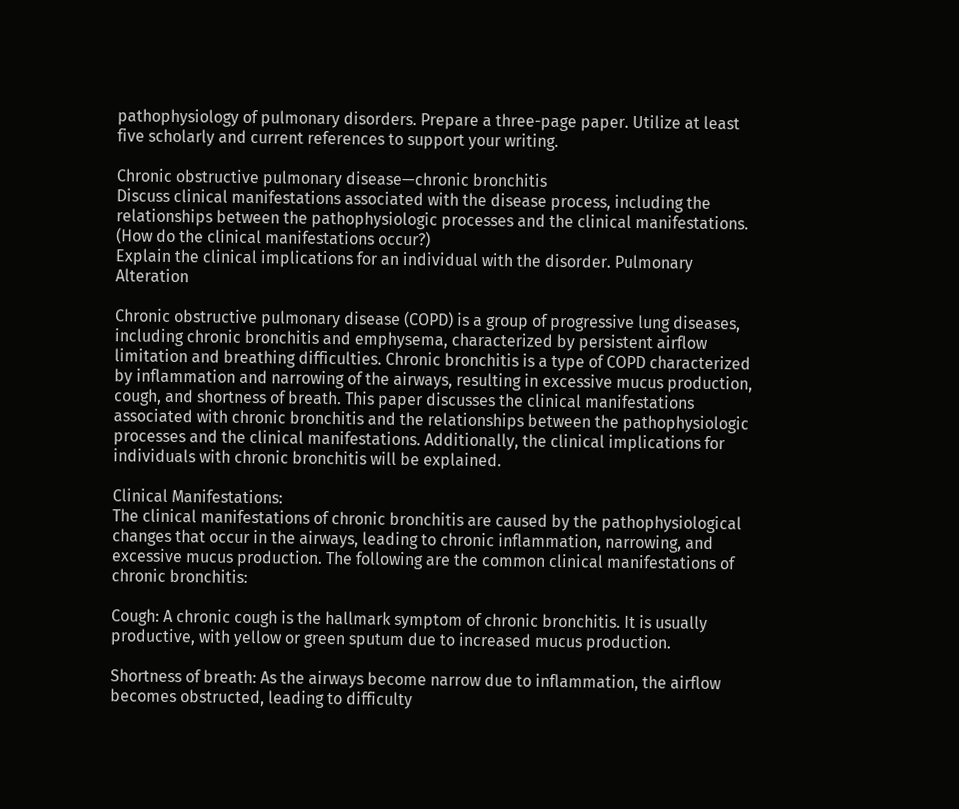pathophysiology of pulmonary disorders. Prepare a three-page paper. Utilize at least five scholarly and current references to support your writing.

Chronic obstructive pulmonary disease—chronic bronchitis
Discuss clinical manifestations associated with the disease process, including the relationships between the pathophysiologic processes and the clinical manifestations. (How do the clinical manifestations occur?)
Explain the clinical implications for an individual with the disorder. Pulmonary Alteration

Chronic obstructive pulmonary disease (COPD) is a group of progressive lung diseases, including chronic bronchitis and emphysema, characterized by persistent airflow limitation and breathing difficulties. Chronic bronchitis is a type of COPD characterized by inflammation and narrowing of the airways, resulting in excessive mucus production, cough, and shortness of breath. This paper discusses the clinical manifestations associated with chronic bronchitis and the relationships between the pathophysiologic processes and the clinical manifestations. Additionally, the clinical implications for individuals with chronic bronchitis will be explained.

Clinical Manifestations:
The clinical manifestations of chronic bronchitis are caused by the pathophysiological changes that occur in the airways, leading to chronic inflammation, narrowing, and excessive mucus production. The following are the common clinical manifestations of chronic bronchitis:

Cough: A chronic cough is the hallmark symptom of chronic bronchitis. It is usually productive, with yellow or green sputum due to increased mucus production.

Shortness of breath: As the airways become narrow due to inflammation, the airflow becomes obstructed, leading to difficulty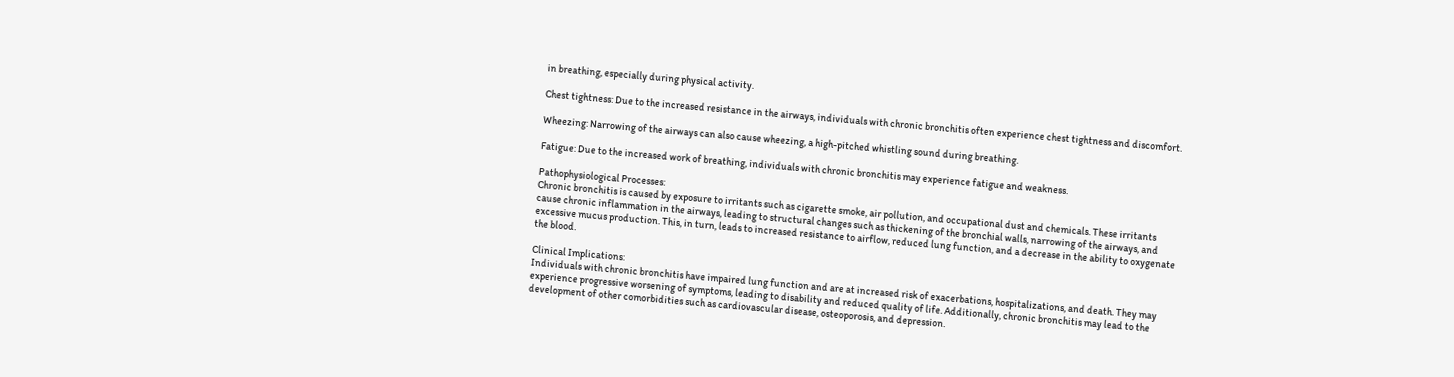in breathing, especially during physical activity.

Chest tightness: Due to the increased resistance in the airways, individuals with chronic bronchitis often experience chest tightness and discomfort.

Wheezing: Narrowing of the airways can also cause wheezing, a high-pitched whistling sound during breathing.

Fatigue: Due to the increased work of breathing, individuals with chronic bronchitis may experience fatigue and weakness.

Pathophysiological Processes:
Chronic bronchitis is caused by exposure to irritants such as cigarette smoke, air pollution, and occupational dust and chemicals. These irritants cause chronic inflammation in the airways, leading to structural changes such as thickening of the bronchial walls, narrowing of the airways, and excessive mucus production. This, in turn, leads to increased resistance to airflow, reduced lung function, and a decrease in the ability to oxygenate the blood.

Clinical Implications:
Individuals with chronic bronchitis have impaired lung function and are at increased risk of exacerbations, hospitalizations, and death. They may experience progressive worsening of symptoms, leading to disability and reduced quality of life. Additionally, chronic bronchitis may lead to the development of other comorbidities such as cardiovascular disease, osteoporosis, and depression.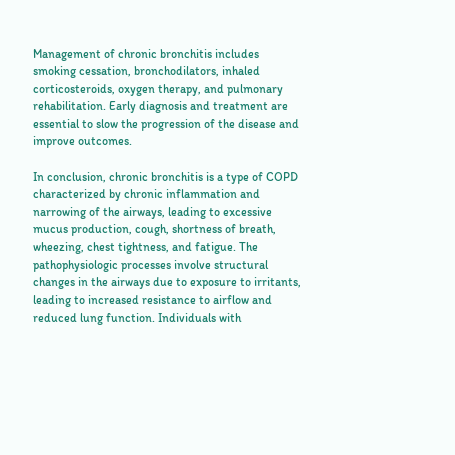Management of chronic bronchitis includes smoking cessation, bronchodilators, inhaled corticosteroids, oxygen therapy, and pulmonary rehabilitation. Early diagnosis and treatment are essential to slow the progression of the disease and improve outcomes.

In conclusion, chronic bronchitis is a type of COPD characterized by chronic inflammation and narrowing of the airways, leading to excessive mucus production, cough, shortness of breath, wheezing, chest tightness, and fatigue. The pathophysiologic processes involve structural changes in the airways due to exposure to irritants, leading to increased resistance to airflow and reduced lung function. Individuals with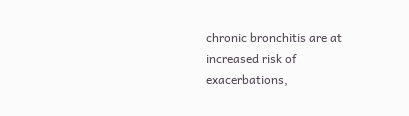chronic bronchitis are at increased risk of exacerbations,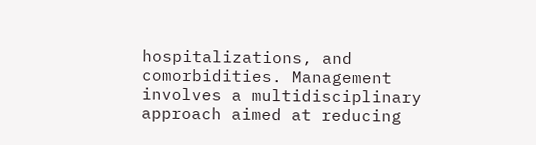hospitalizations, and comorbidities. Management involves a multidisciplinary approach aimed at reducing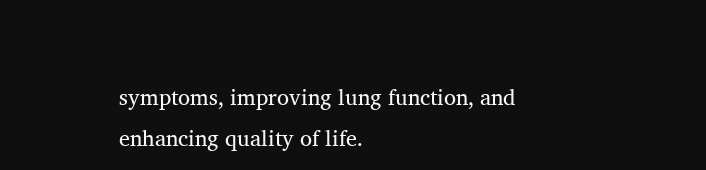symptoms, improving lung function, and enhancing quality of life.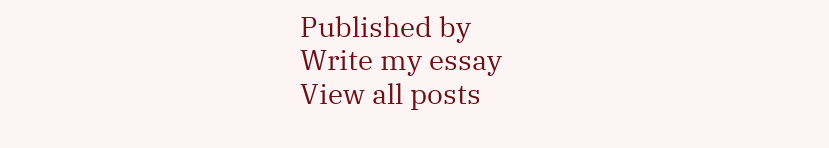Published by
Write my essay
View all posts